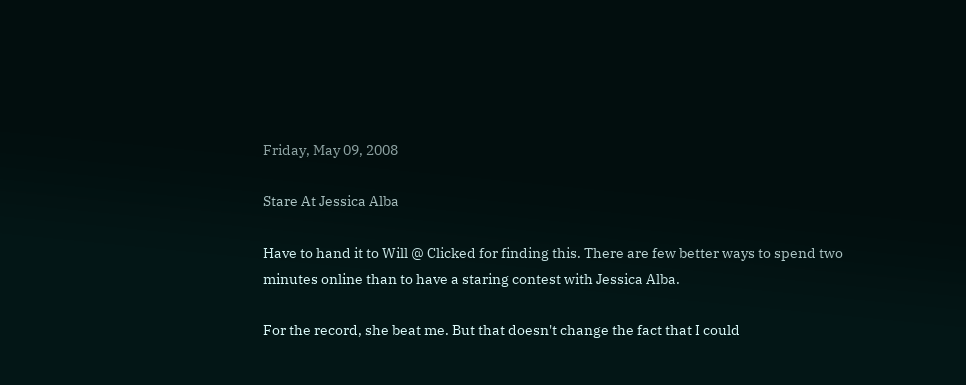Friday, May 09, 2008

Stare At Jessica Alba

Have to hand it to Will @ Clicked for finding this. There are few better ways to spend two minutes online than to have a staring contest with Jessica Alba.

For the record, she beat me. But that doesn't change the fact that I could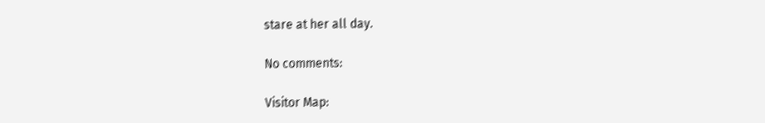stare at her all day.

No comments:

Visitor Map: